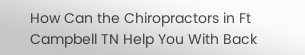How Can the Chiropractors in Ft Campbell TN Help You With Back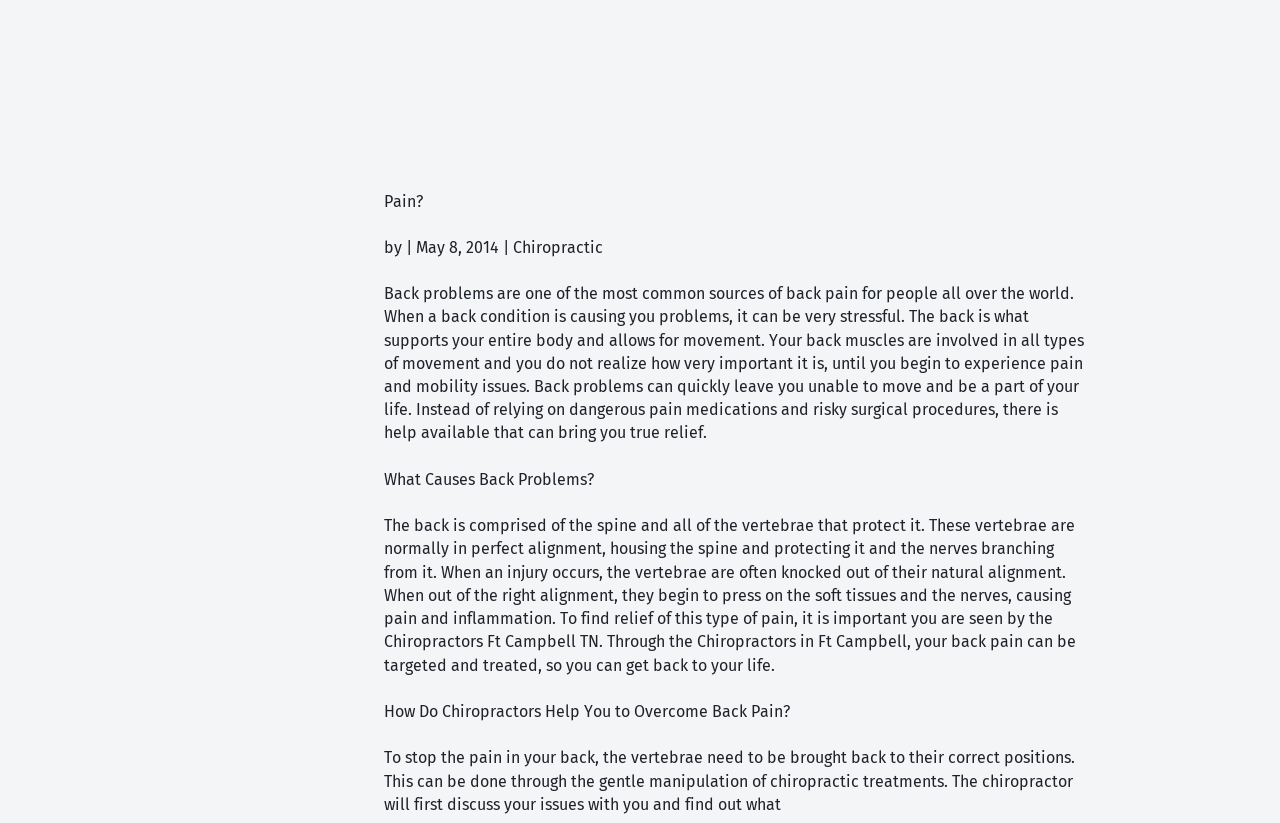Pain?

by | May 8, 2014 | Chiropractic

Back problems are one of the most common sources of back pain for people all over the world. When a back condition is causing you problems, it can be very stressful. The back is what supports your entire body and allows for movement. Your back muscles are involved in all types of movement and you do not realize how very important it is, until you begin to experience pain and mobility issues. Back problems can quickly leave you unable to move and be a part of your life. Instead of relying on dangerous pain medications and risky surgical procedures, there is help available that can bring you true relief.

What Causes Back Problems?

The back is comprised of the spine and all of the vertebrae that protect it. These vertebrae are normally in perfect alignment, housing the spine and protecting it and the nerves branching from it. When an injury occurs, the vertebrae are often knocked out of their natural alignment. When out of the right alignment, they begin to press on the soft tissues and the nerves, causing pain and inflammation. To find relief of this type of pain, it is important you are seen by the Chiropractors Ft Campbell TN. Through the Chiropractors in Ft Campbell, your back pain can be targeted and treated, so you can get back to your life.

How Do Chiropractors Help You to Overcome Back Pain?

To stop the pain in your back, the vertebrae need to be brought back to their correct positions. This can be done through the gentle manipulation of chiropractic treatments. The chiropractor will first discuss your issues with you and find out what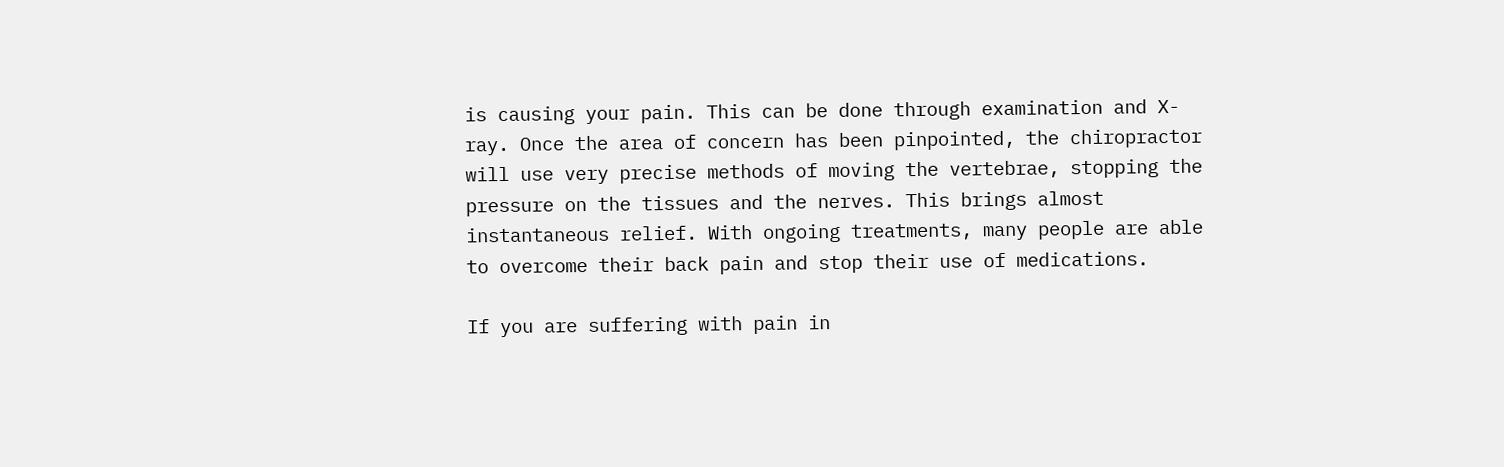is causing your pain. This can be done through examination and X-ray. Once the area of concern has been pinpointed, the chiropractor will use very precise methods of moving the vertebrae, stopping the pressure on the tissues and the nerves. This brings almost instantaneous relief. With ongoing treatments, many people are able to overcome their back pain and stop their use of medications.

If you are suffering with pain in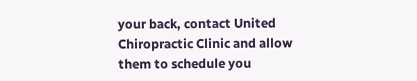your back, contact United Chiropractic Clinic and allow them to schedule you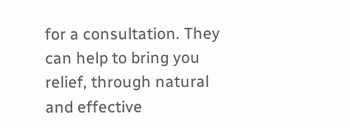for a consultation. They can help to bring you relief, through natural and effective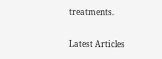treatments.

Latest Articles